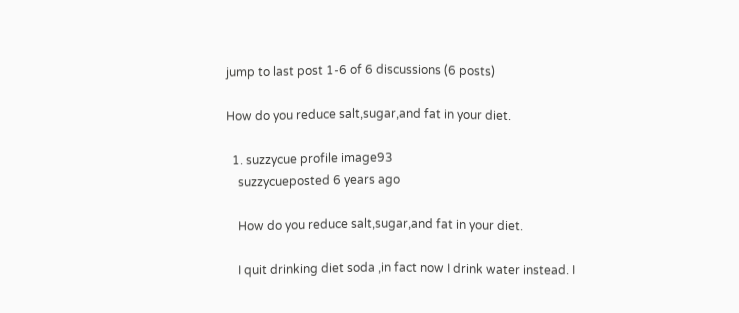jump to last post 1-6 of 6 discussions (6 posts)

How do you reduce salt,sugar,and fat in your diet.

  1. suzzycue profile image93
    suzzycueposted 6 years ago

    How do you reduce salt,sugar,and fat in your diet.

    I quit drinking diet soda ,in fact now I drink water instead. I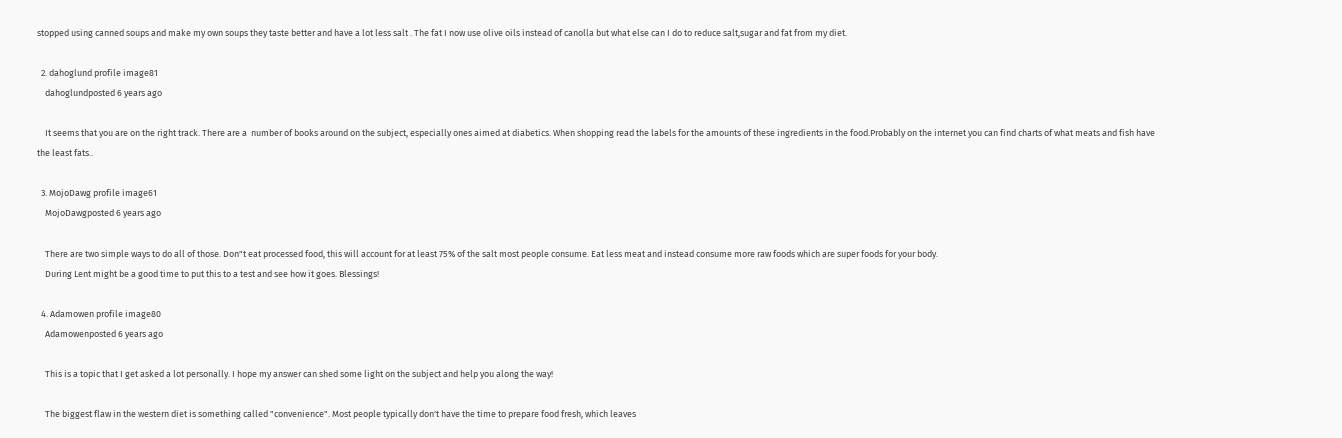stopped using canned soups and make my own soups they taste better and have a lot less salt . The fat I now use olive oils instead of canolla but what else can I do to reduce salt,sugar and fat from my diet.

  2. dahoglund profile image81
    dahoglundposted 6 years ago

    It seems that you are on the right track. There are a  number of books around on the subject, especially ones aimed at diabetics. When shopping read the labels for the amounts of these ingredients in the food.Probably on the internet you can find charts of what meats and fish have the least fats..

  3. MojoDawg profile image61
    MojoDawgposted 6 years ago

    There are two simple ways to do all of those. Don"t eat processed food, this will account for at least 75% of the salt most people consume. Eat less meat and instead consume more raw foods which are super foods for your body.
    During Lent might be a good time to put this to a test and see how it goes. Blessings!

  4. Adamowen profile image80
    Adamowenposted 6 years ago

    This is a topic that I get asked a lot personally. I hope my answer can shed some light on the subject and help you along the way!

    The biggest flaw in the western diet is something called "convenience". Most people typically don't have the time to prepare food fresh, which leaves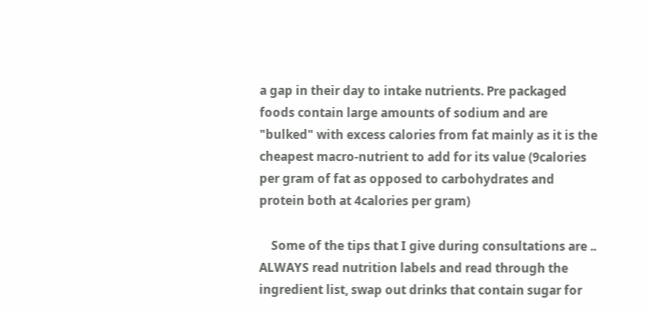a gap in their day to intake nutrients. Pre packaged foods contain large amounts of sodium and are "bulked" with excess calories from fat mainly as it is the cheapest macro-nutrient to add for its value (9calories per gram of fat as opposed to carbohydrates and protein both at 4calories per gram)

    Some of the tips that I give during consultations are .. ALWAYS read nutrition labels and read through the ingredient list, swap out drinks that contain sugar for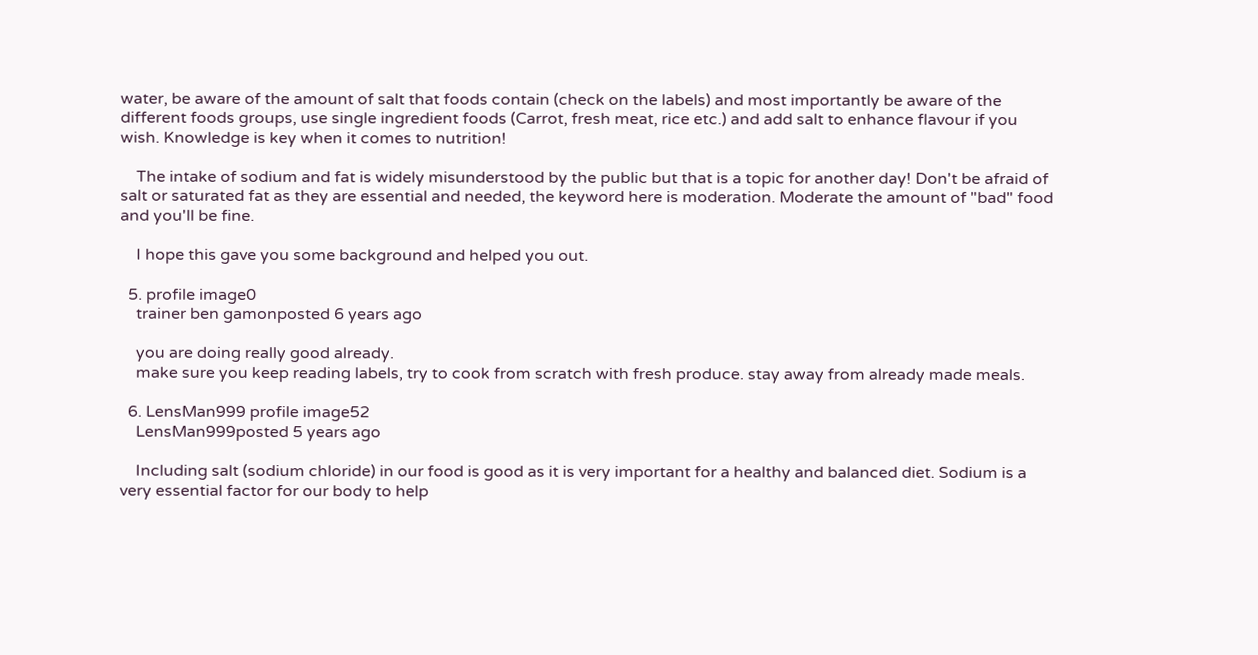water, be aware of the amount of salt that foods contain (check on the labels) and most importantly be aware of the different foods groups, use single ingredient foods (Carrot, fresh meat, rice etc.) and add salt to enhance flavour if you wish. Knowledge is key when it comes to nutrition!

    The intake of sodium and fat is widely misunderstood by the public but that is a topic for another day! Don't be afraid of salt or saturated fat as they are essential and needed, the keyword here is moderation. Moderate the amount of "bad" food and you'll be fine.

    I hope this gave you some background and helped you out.

  5. profile image0
    trainer ben gamonposted 6 years ago

    you are doing really good already.
    make sure you keep reading labels, try to cook from scratch with fresh produce. stay away from already made meals.

  6. LensMan999 profile image52
    LensMan999posted 5 years ago

    Including salt (sodium chloride) in our food is good as it is very important for a healthy and balanced diet. Sodium is a very essential factor for our body to help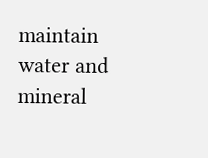maintain water and mineral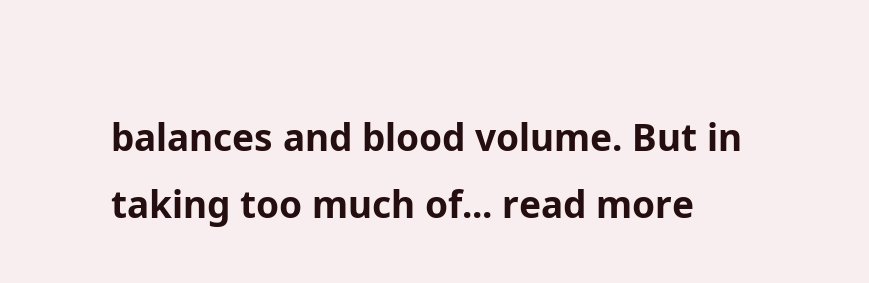balances and blood volume. But in taking too much of... read more